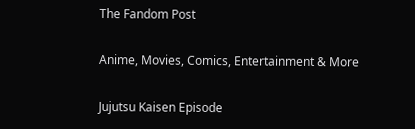The Fandom Post

Anime, Movies, Comics, Entertainment & More

Jujutsu Kaisen Episode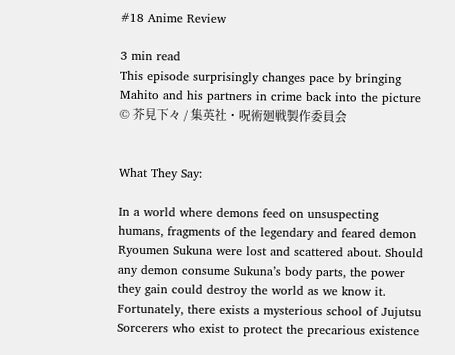#18 Anime Review

3 min read
This episode surprisingly changes pace by bringing Mahito and his partners in crime back into the picture
© 芥見下々 / 集英社・呪術廻戦製作委員会


What They Say:

In a world where demons feed on unsuspecting humans, fragments of the legendary and feared demon Ryoumen Sukuna were lost and scattered about. Should any demon consume Sukuna’s body parts, the power they gain could destroy the world as we know it. Fortunately, there exists a mysterious school of Jujutsu Sorcerers who exist to protect the precarious existence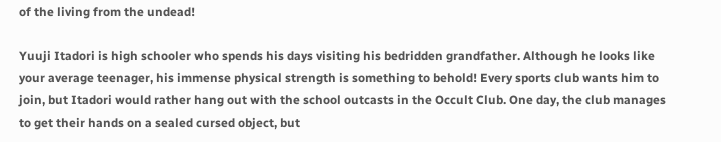of the living from the undead!

Yuuji Itadori is high schooler who spends his days visiting his bedridden grandfather. Although he looks like your average teenager, his immense physical strength is something to behold! Every sports club wants him to join, but Itadori would rather hang out with the school outcasts in the Occult Club. One day, the club manages to get their hands on a sealed cursed object, but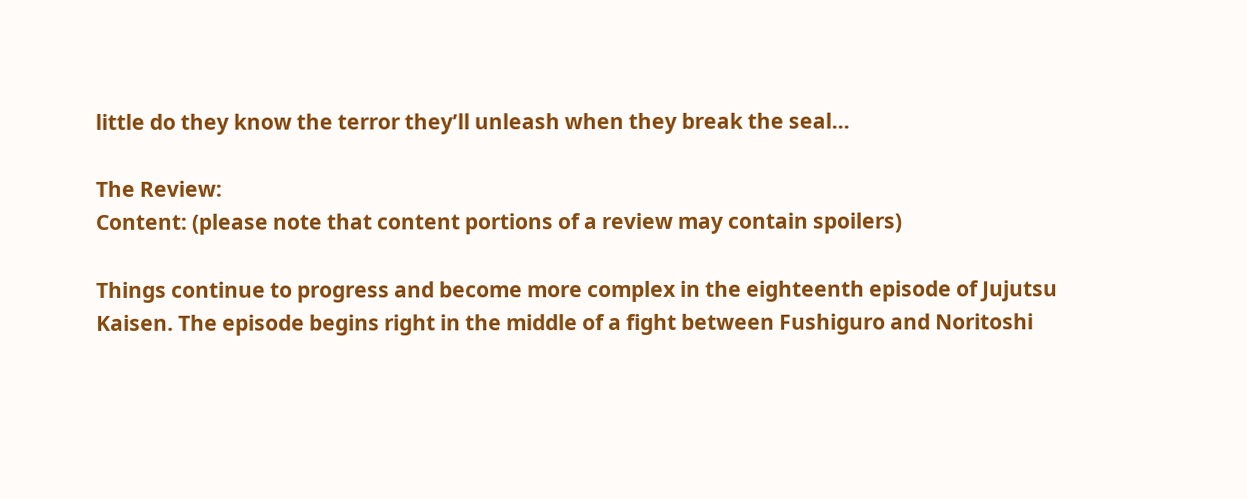little do they know the terror they’ll unleash when they break the seal…

The Review:
Content: (please note that content portions of a review may contain spoilers)

Things continue to progress and become more complex in the eighteenth episode of Jujutsu Kaisen. The episode begins right in the middle of a fight between Fushiguro and Noritoshi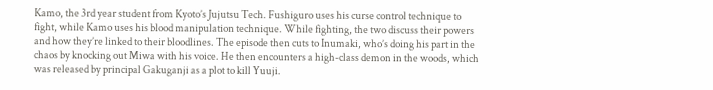Kamo, the 3rd year student from Kyoto’s Jujutsu Tech. Fushiguro uses his curse control technique to fight, while Kamo uses his blood manipulation technique. While fighting, the two discuss their powers and how they’re linked to their bloodlines. The episode then cuts to Inumaki, who’s doing his part in the chaos by knocking out Miwa with his voice. He then encounters a high-class demon in the woods, which was released by principal Gakuganji as a plot to kill Yuuji.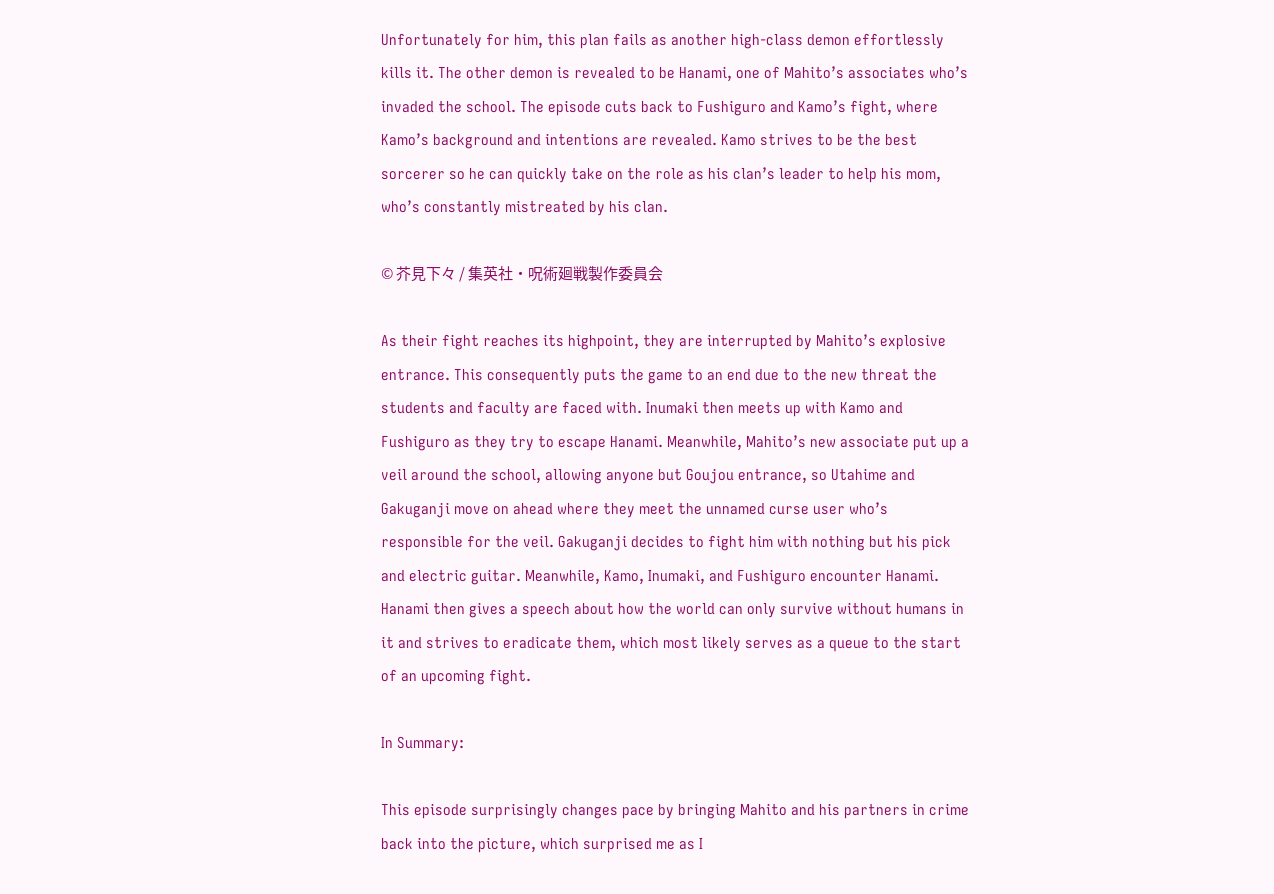Unfortunately for him, this plan fails as another high-class demon effortlessly kills it. The other demon is revealed to be Hanami, one of Mahito’s associates who’s invaded the school. The episode cuts back to Fushiguro and Kamo’s fight, where Kamo’s background and intentions are revealed. Kamo strives to be the best sorcerer so he can quickly take on the role as his clan’s leader to help his mom, who’s constantly mistreated by his clan.

© 芥見下々 / 集英社・呪術廻戦製作委員会

As their fight reaches its highpoint, they are interrupted by Mahito’s explosive entrance. This consequently puts the game to an end due to the new threat the students and faculty are faced with. Inumaki then meets up with Kamo and Fushiguro as they try to escape Hanami. Meanwhile, Mahito’s new associate put up a veil around the school, allowing anyone but Goujou entrance, so Utahime and Gakuganji move on ahead where they meet the unnamed curse user who’s responsible for the veil. Gakuganji decides to fight him with nothing but his pick and electric guitar. Meanwhile, Kamo, Inumaki, and Fushiguro encounter Hanami. Hanami then gives a speech about how the world can only survive without humans in it and strives to eradicate them, which most likely serves as a queue to the start of an upcoming fight.

In Summary:

This episode surprisingly changes pace by bringing Mahito and his partners in crime back into the picture, which surprised me as I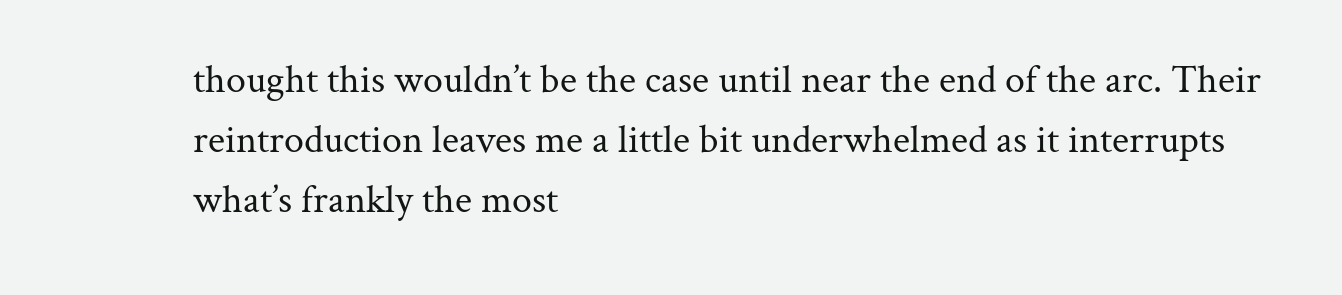thought this wouldn’t be the case until near the end of the arc. Their reintroduction leaves me a little bit underwhelmed as it interrupts what’s frankly the most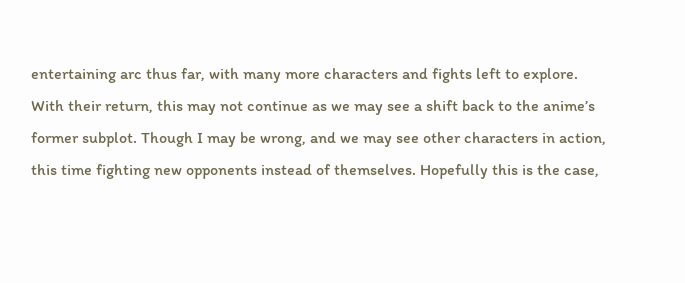entertaining arc thus far, with many more characters and fights left to explore. With their return, this may not continue as we may see a shift back to the anime’s former subplot. Though I may be wrong, and we may see other characters in action, this time fighting new opponents instead of themselves. Hopefully this is the case,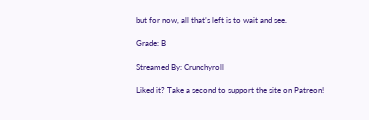but for now, all that’s left is to wait and see.

Grade: B

Streamed By: Crunchyroll

Liked it? Take a second to support the site on Patreon!